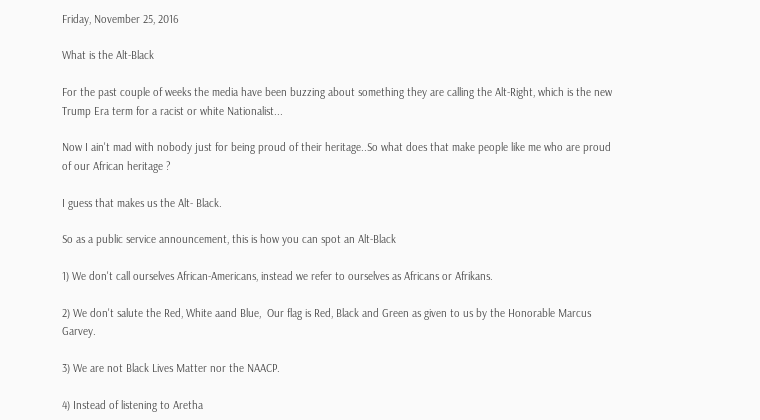Friday, November 25, 2016

What is the Alt-Black

For the past couple of weeks the media have been buzzing about something they are calling the Alt-Right, which is the new Trump Era term for a racist or white Nationalist...

Now I ain't mad with nobody just for being proud of their heritage..So what does that make people like me who are proud of our African heritage ?

I guess that makes us the Alt- Black.

So as a public service announcement, this is how you can spot an Alt-Black

1) We don't call ourselves African-Americans, instead we refer to ourselves as Africans or Afrikans.

2) We don't salute the Red, White aand Blue,  Our flag is Red, Black and Green as given to us by the Honorable Marcus Garvey.

3) We are not Black Lives Matter nor the NAACP.

4) Instead of listening to Aretha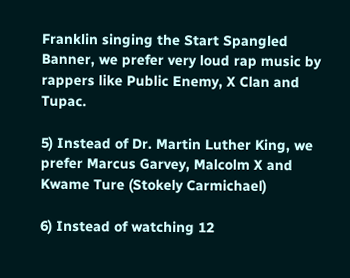Franklin singing the Start Spangled Banner, we prefer very loud rap music by rappers like Public Enemy, X Clan and Tupac.

5) Instead of Dr. Martin Luther King, we prefer Marcus Garvey, Malcolm X and Kwame Ture (Stokely Carmichael)

6) Instead of watching 12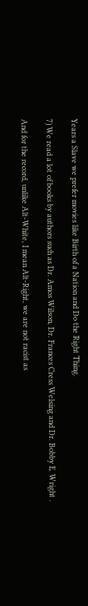Years a Slave we prefer movies like Birth of a Nation and Do the Right Thing.

7) We read a lot of books by authors such as Dr. Amos Wilson, Dr. Frances Cress Welsing and Dr. Bobby E. Wright .

And for the record, unlike Alt-White, I mean Alt-Right, we are not racist as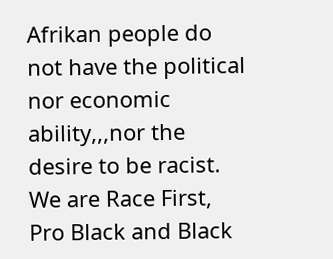Afrikan people do not have the political nor economic ability,,,nor the desire to be racist. We are Race First,  Pro Black and Black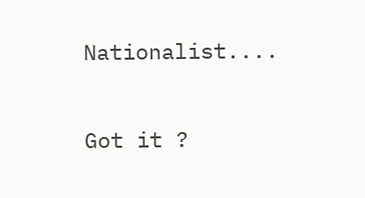Nationalist....

Got it ?